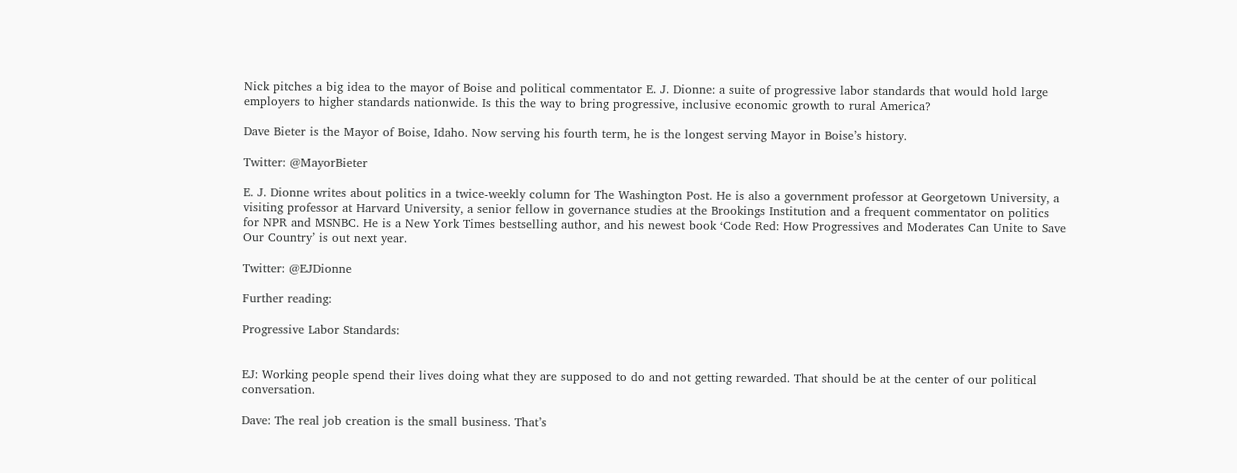Nick pitches a big idea to the mayor of Boise and political commentator E. J. Dionne: a suite of progressive labor standards that would hold large employers to higher standards nationwide. Is this the way to bring progressive, inclusive economic growth to rural America?

Dave Bieter is the Mayor of Boise, Idaho. Now serving his fourth term, he is the longest serving Mayor in Boise’s history.

Twitter: @MayorBieter

E. J. Dionne writes about politics in a twice-weekly column for The Washington Post. He is also a government professor at Georgetown University, a visiting professor at Harvard University, a senior fellow in governance studies at the Brookings Institution and a frequent commentator on politics for NPR and MSNBC. He is a New York Times bestselling author, and his newest book ‘Code Red: How Progressives and Moderates Can Unite to Save Our Country’ is out next year.

Twitter: @EJDionne

Further reading:

Progressive Labor Standards:


EJ: Working people spend their lives doing what they are supposed to do and not getting rewarded. That should be at the center of our political conversation.

Dave: The real job creation is the small business. That’s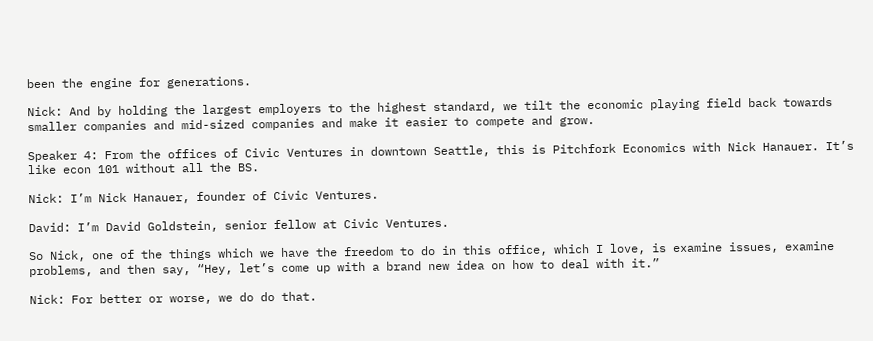been the engine for generations.

Nick: And by holding the largest employers to the highest standard, we tilt the economic playing field back towards smaller companies and mid-sized companies and make it easier to compete and grow.

Speaker 4: From the offices of Civic Ventures in downtown Seattle, this is Pitchfork Economics with Nick Hanauer. It’s like econ 101 without all the BS.

Nick: I’m Nick Hanauer, founder of Civic Ventures.

David: I’m David Goldstein, senior fellow at Civic Ventures.

So Nick, one of the things which we have the freedom to do in this office, which I love, is examine issues, examine problems, and then say, “Hey, let’s come up with a brand new idea on how to deal with it.”

Nick: For better or worse, we do do that.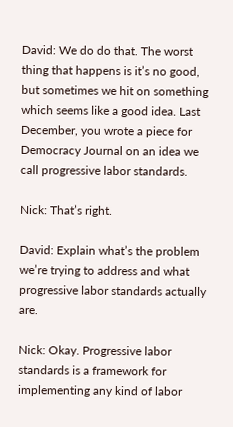David: We do do that. The worst thing that happens is it’s no good, but sometimes we hit on something which seems like a good idea. Last December, you wrote a piece for Democracy Journal on an idea we call progressive labor standards.

Nick: That’s right.

David: Explain what’s the problem we’re trying to address and what progressive labor standards actually are.

Nick: Okay. Progressive labor standards is a framework for implementing any kind of labor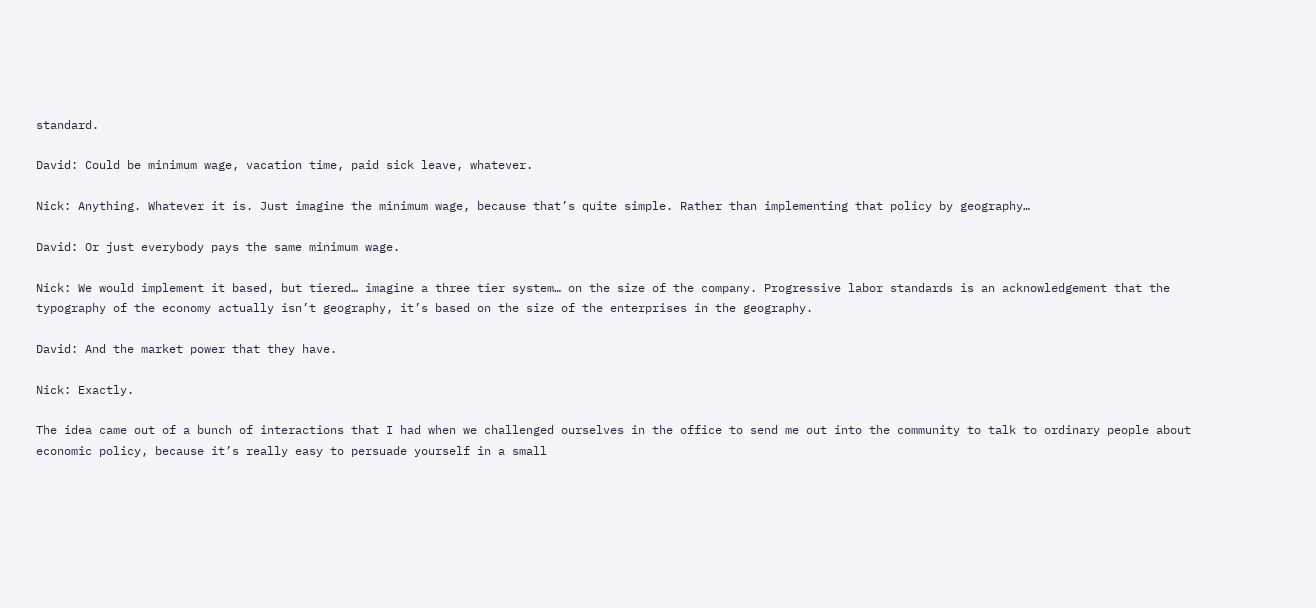standard.

David: Could be minimum wage, vacation time, paid sick leave, whatever.

Nick: Anything. Whatever it is. Just imagine the minimum wage, because that’s quite simple. Rather than implementing that policy by geography…

David: Or just everybody pays the same minimum wage.

Nick: We would implement it based, but tiered… imagine a three tier system… on the size of the company. Progressive labor standards is an acknowledgement that the typography of the economy actually isn’t geography, it’s based on the size of the enterprises in the geography.

David: And the market power that they have.

Nick: Exactly.

The idea came out of a bunch of interactions that I had when we challenged ourselves in the office to send me out into the community to talk to ordinary people about economic policy, because it’s really easy to persuade yourself in a small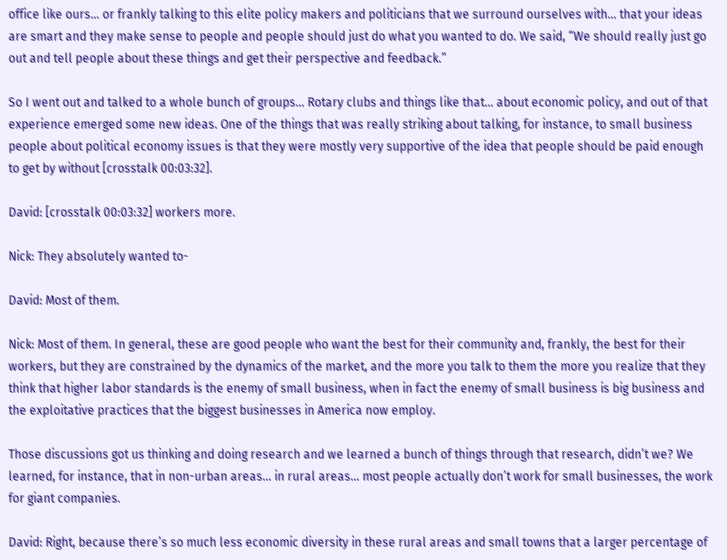office like ours… or frankly talking to this elite policy makers and politicians that we surround ourselves with… that your ideas are smart and they make sense to people and people should just do what you wanted to do. We said, “We should really just go out and tell people about these things and get their perspective and feedback.”

So I went out and talked to a whole bunch of groups… Rotary clubs and things like that… about economic policy, and out of that experience emerged some new ideas. One of the things that was really striking about talking, for instance, to small business people about political economy issues is that they were mostly very supportive of the idea that people should be paid enough to get by without [crosstalk 00:03:32].

David: [crosstalk 00:03:32] workers more.

Nick: They absolutely wanted to-

David: Most of them.

Nick: Most of them. In general, these are good people who want the best for their community and, frankly, the best for their workers, but they are constrained by the dynamics of the market, and the more you talk to them the more you realize that they think that higher labor standards is the enemy of small business, when in fact the enemy of small business is big business and the exploitative practices that the biggest businesses in America now employ.

Those discussions got us thinking and doing research and we learned a bunch of things through that research, didn’t we? We learned, for instance, that in non-urban areas… in rural areas… most people actually don’t work for small businesses, the work for giant companies.

David: Right, because there’s so much less economic diversity in these rural areas and small towns that a larger percentage of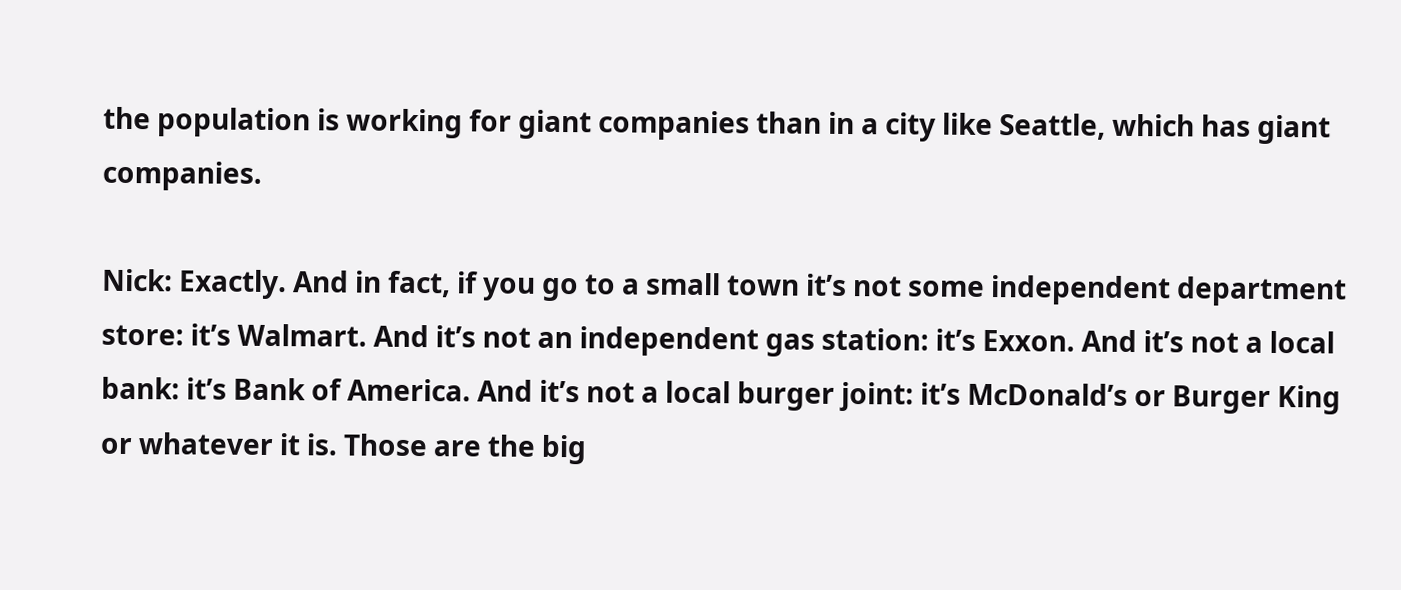the population is working for giant companies than in a city like Seattle, which has giant companies.

Nick: Exactly. And in fact, if you go to a small town it’s not some independent department store: it’s Walmart. And it’s not an independent gas station: it’s Exxon. And it’s not a local bank: it’s Bank of America. And it’s not a local burger joint: it’s McDonald’s or Burger King or whatever it is. Those are the big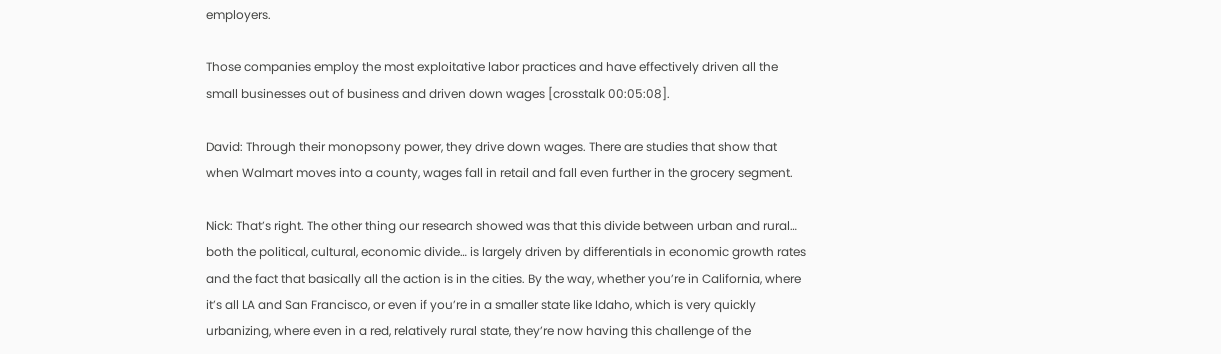employers.

Those companies employ the most exploitative labor practices and have effectively driven all the small businesses out of business and driven down wages [crosstalk 00:05:08].

David: Through their monopsony power, they drive down wages. There are studies that show that when Walmart moves into a county, wages fall in retail and fall even further in the grocery segment.

Nick: That’s right. The other thing our research showed was that this divide between urban and rural… both the political, cultural, economic divide… is largely driven by differentials in economic growth rates and the fact that basically all the action is in the cities. By the way, whether you’re in California, where it’s all LA and San Francisco, or even if you’re in a smaller state like Idaho, which is very quickly urbanizing, where even in a red, relatively rural state, they’re now having this challenge of the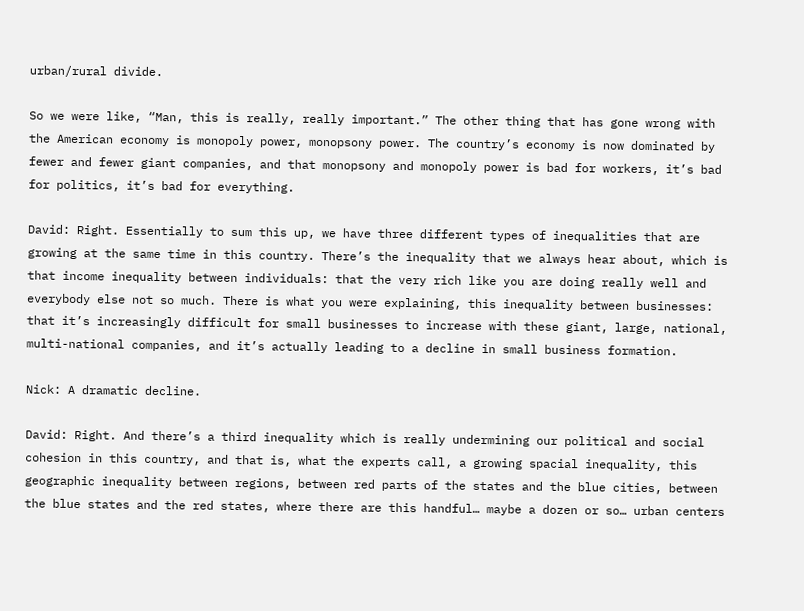urban/rural divide.

So we were like, “Man, this is really, really important.” The other thing that has gone wrong with the American economy is monopoly power, monopsony power. The country’s economy is now dominated by fewer and fewer giant companies, and that monopsony and monopoly power is bad for workers, it’s bad for politics, it’s bad for everything.

David: Right. Essentially to sum this up, we have three different types of inequalities that are growing at the same time in this country. There’s the inequality that we always hear about, which is that income inequality between individuals: that the very rich like you are doing really well and everybody else not so much. There is what you were explaining, this inequality between businesses: that it’s increasingly difficult for small businesses to increase with these giant, large, national, multi-national companies, and it’s actually leading to a decline in small business formation.

Nick: A dramatic decline.

David: Right. And there’s a third inequality which is really undermining our political and social cohesion in this country, and that is, what the experts call, a growing spacial inequality, this geographic inequality between regions, between red parts of the states and the blue cities, between the blue states and the red states, where there are this handful… maybe a dozen or so… urban centers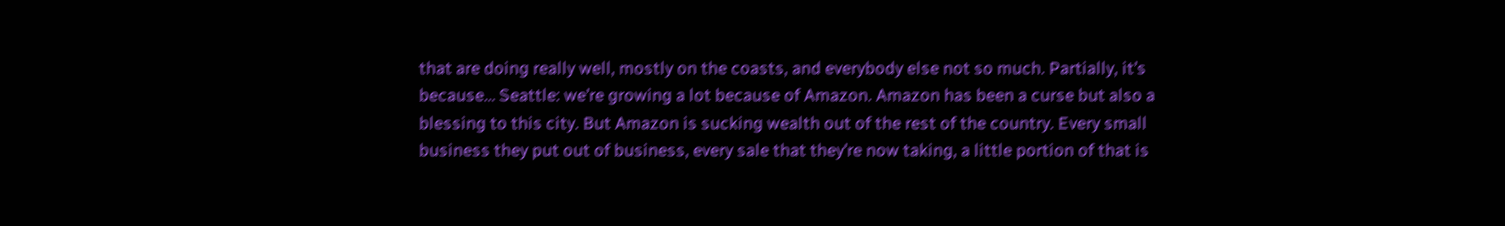that are doing really well, mostly on the coasts, and everybody else not so much. Partially, it’s because… Seattle: we’re growing a lot because of Amazon. Amazon has been a curse but also a blessing to this city. But Amazon is sucking wealth out of the rest of the country. Every small business they put out of business, every sale that they’re now taking, a little portion of that is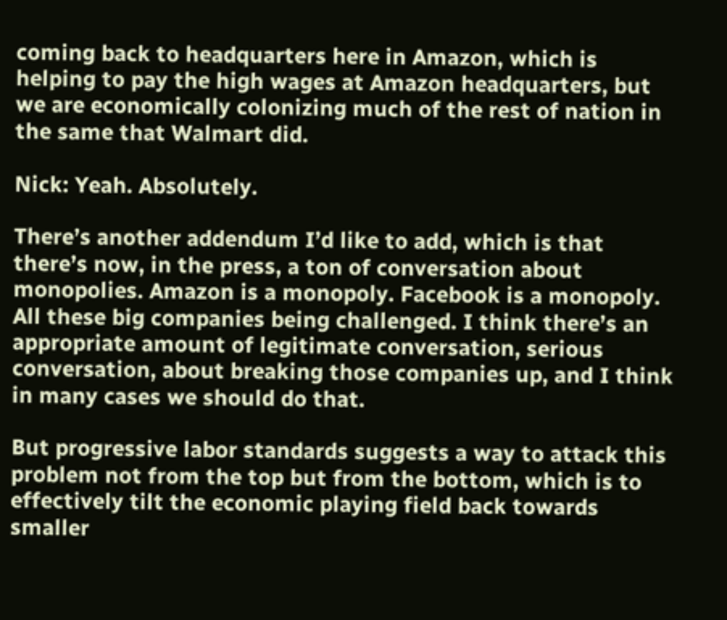coming back to headquarters here in Amazon, which is helping to pay the high wages at Amazon headquarters, but we are economically colonizing much of the rest of nation in the same that Walmart did.

Nick: Yeah. Absolutely.

There’s another addendum I’d like to add, which is that there’s now, in the press, a ton of conversation about monopolies. Amazon is a monopoly. Facebook is a monopoly. All these big companies being challenged. I think there’s an appropriate amount of legitimate conversation, serious conversation, about breaking those companies up, and I think in many cases we should do that.

But progressive labor standards suggests a way to attack this problem not from the top but from the bottom, which is to effectively tilt the economic playing field back towards smaller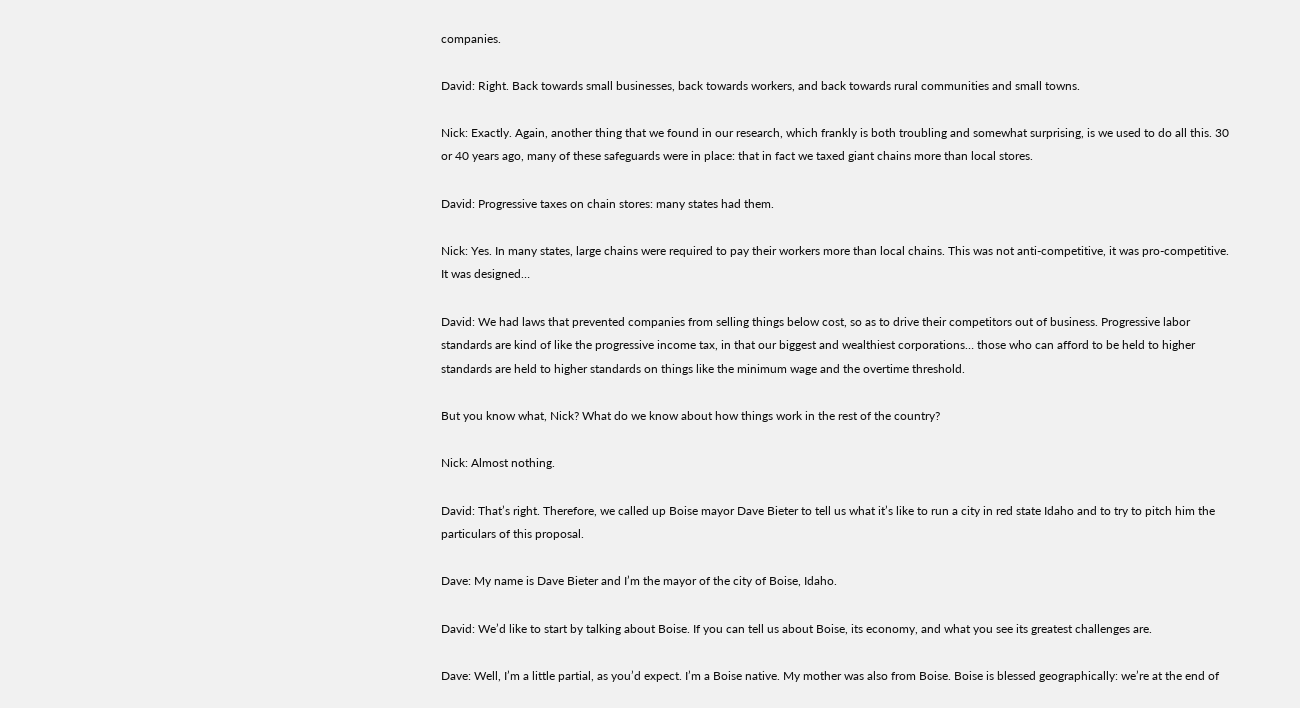companies.

David: Right. Back towards small businesses, back towards workers, and back towards rural communities and small towns.

Nick: Exactly. Again, another thing that we found in our research, which frankly is both troubling and somewhat surprising, is we used to do all this. 30 or 40 years ago, many of these safeguards were in place: that in fact we taxed giant chains more than local stores.

David: Progressive taxes on chain stores: many states had them.

Nick: Yes. In many states, large chains were required to pay their workers more than local chains. This was not anti-competitive, it was pro-competitive. It was designed…

David: We had laws that prevented companies from selling things below cost, so as to drive their competitors out of business. Progressive labor standards are kind of like the progressive income tax, in that our biggest and wealthiest corporations… those who can afford to be held to higher standards are held to higher standards on things like the minimum wage and the overtime threshold.

But you know what, Nick? What do we know about how things work in the rest of the country?

Nick: Almost nothing.

David: That’s right. Therefore, we called up Boise mayor Dave Bieter to tell us what it’s like to run a city in red state Idaho and to try to pitch him the particulars of this proposal.

Dave: My name is Dave Bieter and I’m the mayor of the city of Boise, Idaho.

David: We’d like to start by talking about Boise. If you can tell us about Boise, its economy, and what you see its greatest challenges are.

Dave: Well, I’m a little partial, as you’d expect. I’m a Boise native. My mother was also from Boise. Boise is blessed geographically: we’re at the end of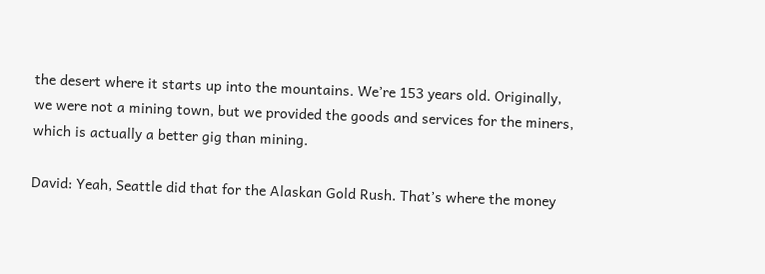the desert where it starts up into the mountains. We’re 153 years old. Originally, we were not a mining town, but we provided the goods and services for the miners, which is actually a better gig than mining.

David: Yeah, Seattle did that for the Alaskan Gold Rush. That’s where the money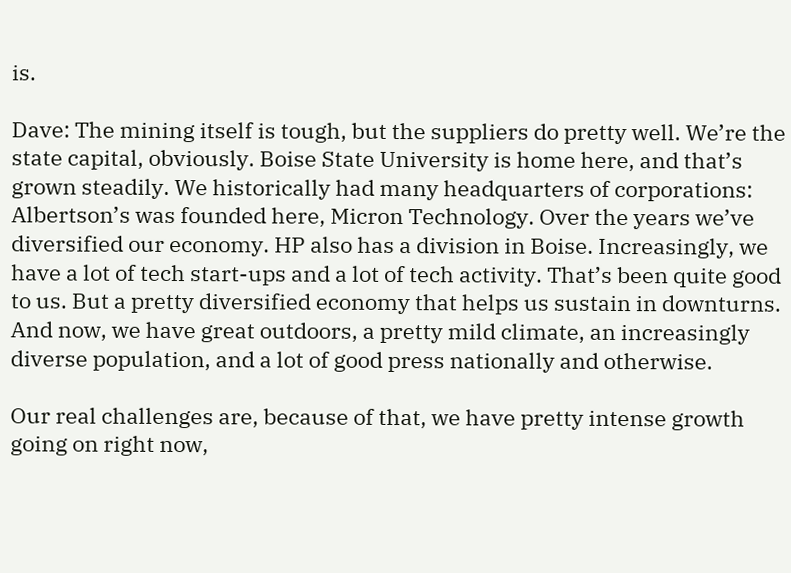is.

Dave: The mining itself is tough, but the suppliers do pretty well. We’re the state capital, obviously. Boise State University is home here, and that’s grown steadily. We historically had many headquarters of corporations: Albertson’s was founded here, Micron Technology. Over the years we’ve diversified our economy. HP also has a division in Boise. Increasingly, we have a lot of tech start-ups and a lot of tech activity. That’s been quite good to us. But a pretty diversified economy that helps us sustain in downturns. And now, we have great outdoors, a pretty mild climate, an increasingly diverse population, and a lot of good press nationally and otherwise.

Our real challenges are, because of that, we have pretty intense growth going on right now,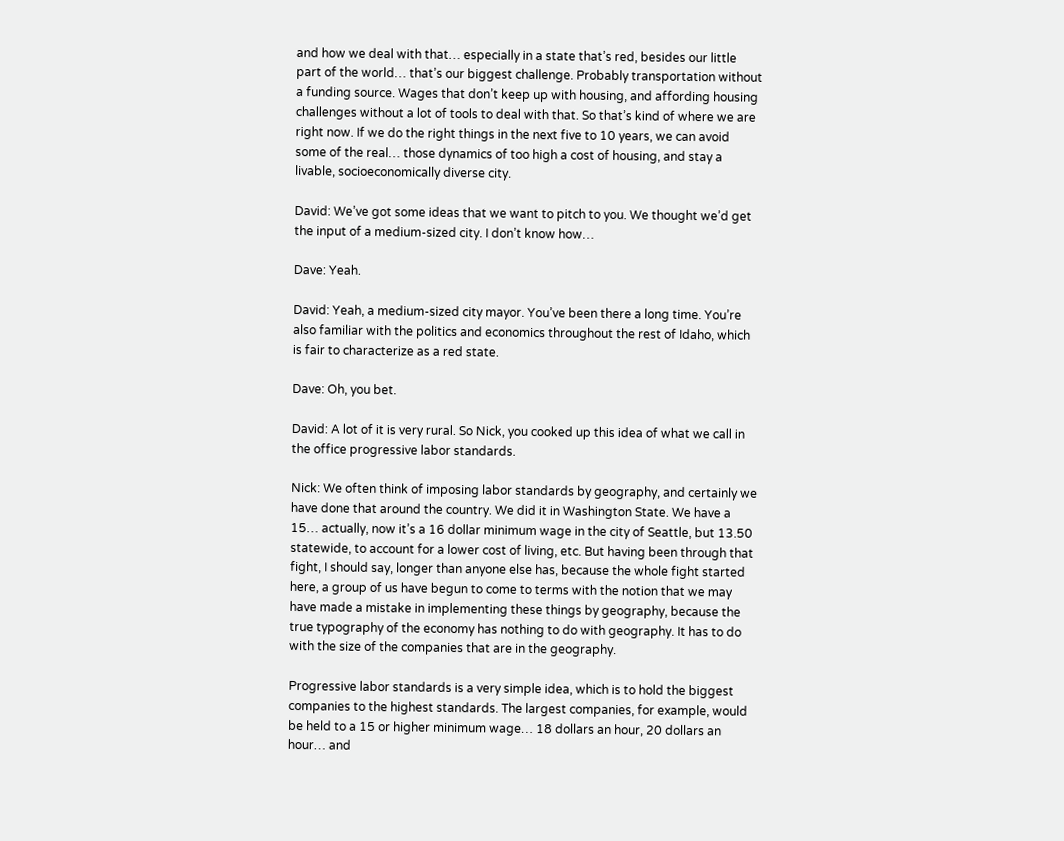and how we deal with that… especially in a state that’s red, besides our little part of the world… that’s our biggest challenge. Probably transportation without a funding source. Wages that don’t keep up with housing, and affording housing challenges without a lot of tools to deal with that. So that’s kind of where we are right now. If we do the right things in the next five to 10 years, we can avoid some of the real… those dynamics of too high a cost of housing, and stay a livable, socioeconomically diverse city.

David: We’ve got some ideas that we want to pitch to you. We thought we’d get the input of a medium-sized city. I don’t know how…

Dave: Yeah.

David: Yeah, a medium-sized city mayor. You’ve been there a long time. You’re also familiar with the politics and economics throughout the rest of Idaho, which is fair to characterize as a red state.

Dave: Oh, you bet.

David: A lot of it is very rural. So Nick, you cooked up this idea of what we call in the office progressive labor standards.

Nick: We often think of imposing labor standards by geography, and certainly we have done that around the country. We did it in Washington State. We have a 15… actually, now it’s a 16 dollar minimum wage in the city of Seattle, but 13.50 statewide, to account for a lower cost of living, etc. But having been through that fight, I should say, longer than anyone else has, because the whole fight started here, a group of us have begun to come to terms with the notion that we may have made a mistake in implementing these things by geography, because the true typography of the economy has nothing to do with geography. It has to do with the size of the companies that are in the geography.

Progressive labor standards is a very simple idea, which is to hold the biggest companies to the highest standards. The largest companies, for example, would be held to a 15 or higher minimum wage… 18 dollars an hour, 20 dollars an hour… and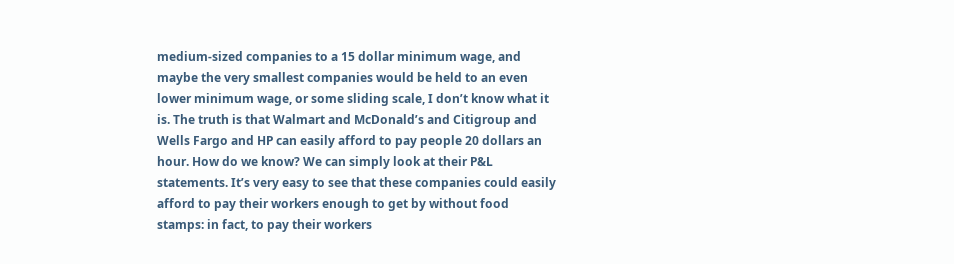medium-sized companies to a 15 dollar minimum wage, and maybe the very smallest companies would be held to an even lower minimum wage, or some sliding scale, I don’t know what it is. The truth is that Walmart and McDonald’s and Citigroup and Wells Fargo and HP can easily afford to pay people 20 dollars an hour. How do we know? We can simply look at their P&L statements. It’s very easy to see that these companies could easily afford to pay their workers enough to get by without food stamps: in fact, to pay their workers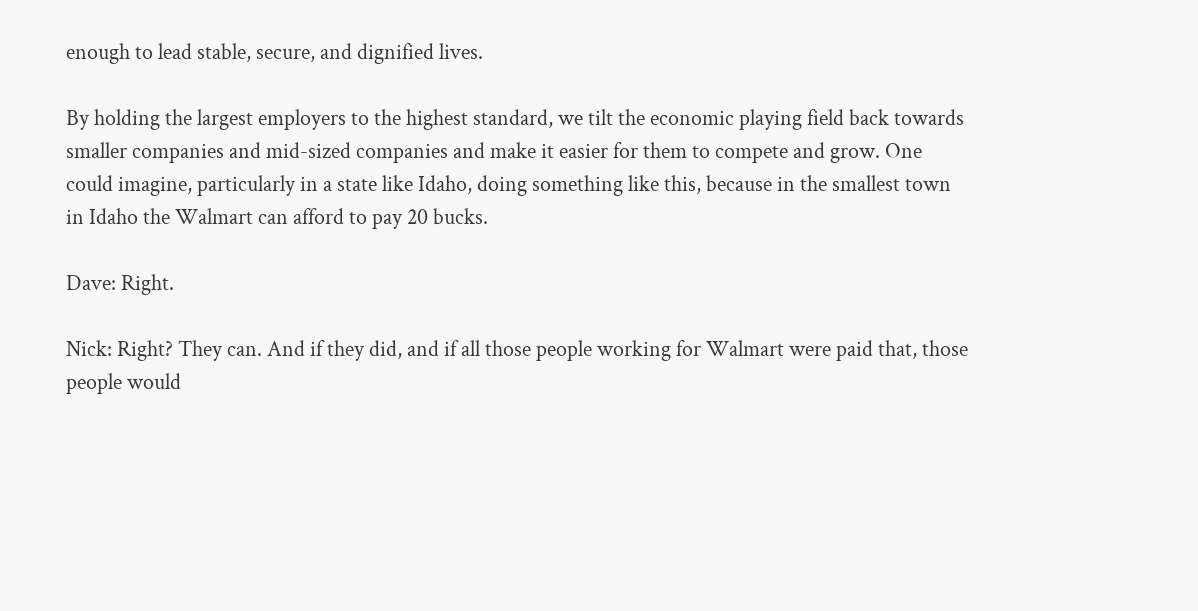enough to lead stable, secure, and dignified lives.

By holding the largest employers to the highest standard, we tilt the economic playing field back towards smaller companies and mid-sized companies and make it easier for them to compete and grow. One could imagine, particularly in a state like Idaho, doing something like this, because in the smallest town in Idaho the Walmart can afford to pay 20 bucks.

Dave: Right.

Nick: Right? They can. And if they did, and if all those people working for Walmart were paid that, those people would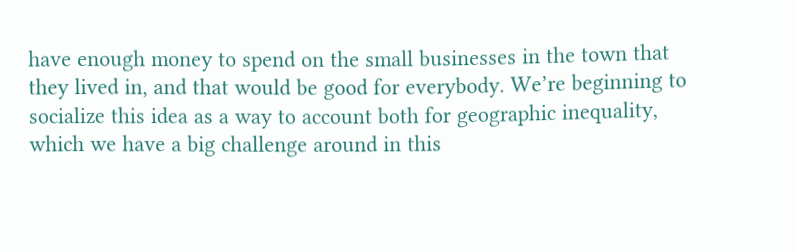have enough money to spend on the small businesses in the town that they lived in, and that would be good for everybody. We’re beginning to socialize this idea as a way to account both for geographic inequality, which we have a big challenge around in this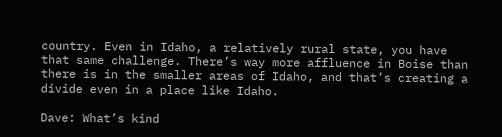country. Even in Idaho, a relatively rural state, you have that same challenge. There’s way more affluence in Boise than there is in the smaller areas of Idaho, and that’s creating a divide even in a place like Idaho.

Dave: What’s kind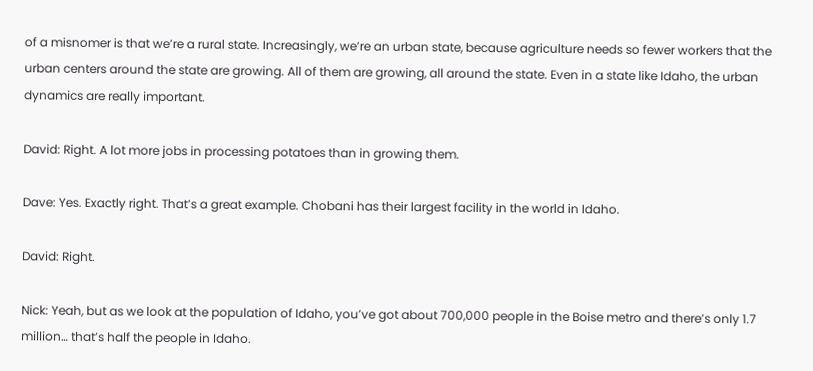of a misnomer is that we’re a rural state. Increasingly, we’re an urban state, because agriculture needs so fewer workers that the urban centers around the state are growing. All of them are growing, all around the state. Even in a state like Idaho, the urban dynamics are really important.

David: Right. A lot more jobs in processing potatoes than in growing them.

Dave: Yes. Exactly right. That’s a great example. Chobani has their largest facility in the world in Idaho.

David: Right.

Nick: Yeah, but as we look at the population of Idaho, you’ve got about 700,000 people in the Boise metro and there’s only 1.7 million… that’s half the people in Idaho.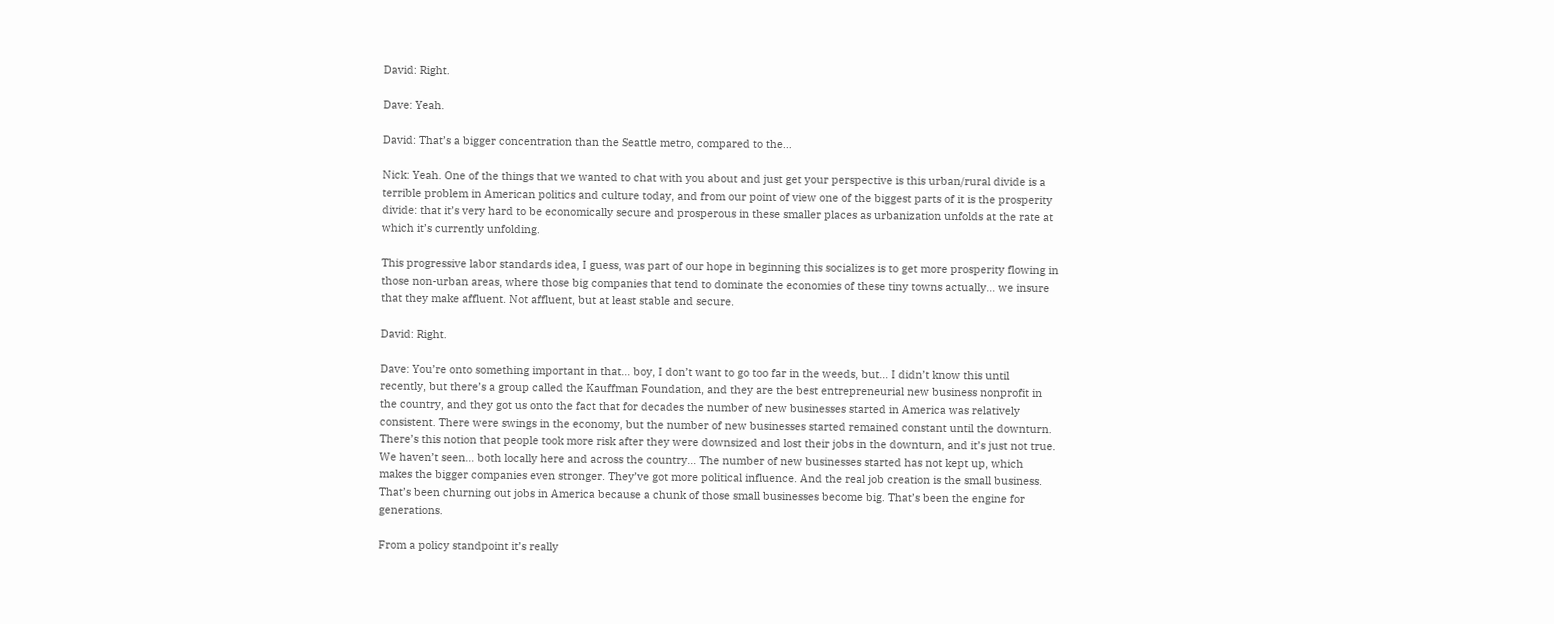David: Right.

Dave: Yeah.

David: That’s a bigger concentration than the Seattle metro, compared to the…

Nick: Yeah. One of the things that we wanted to chat with you about and just get your perspective is this urban/rural divide is a terrible problem in American politics and culture today, and from our point of view one of the biggest parts of it is the prosperity divide: that it’s very hard to be economically secure and prosperous in these smaller places as urbanization unfolds at the rate at which it’s currently unfolding.

This progressive labor standards idea, I guess, was part of our hope in beginning this socializes is to get more prosperity flowing in those non-urban areas, where those big companies that tend to dominate the economies of these tiny towns actually… we insure that they make affluent. Not affluent, but at least stable and secure.

David: Right.

Dave: You’re onto something important in that… boy, I don’t want to go too far in the weeds, but… I didn’t know this until recently, but there’s a group called the Kauffman Foundation, and they are the best entrepreneurial new business nonprofit in the country, and they got us onto the fact that for decades the number of new businesses started in America was relatively consistent. There were swings in the economy, but the number of new businesses started remained constant until the downturn. There’s this notion that people took more risk after they were downsized and lost their jobs in the downturn, and it’s just not true. We haven’t seen… both locally here and across the country… The number of new businesses started has not kept up, which makes the bigger companies even stronger. They’ve got more political influence. And the real job creation is the small business. That’s been churning out jobs in America because a chunk of those small businesses become big. That’s been the engine for generations.

From a policy standpoint it’s really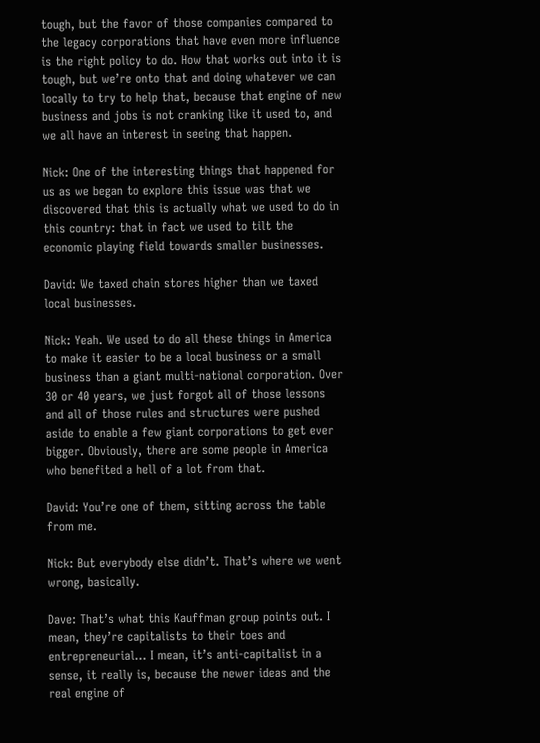tough, but the favor of those companies compared to the legacy corporations that have even more influence is the right policy to do. How that works out into it is tough, but we’re onto that and doing whatever we can locally to try to help that, because that engine of new business and jobs is not cranking like it used to, and we all have an interest in seeing that happen.

Nick: One of the interesting things that happened for us as we began to explore this issue was that we discovered that this is actually what we used to do in this country: that in fact we used to tilt the economic playing field towards smaller businesses.

David: We taxed chain stores higher than we taxed local businesses.

Nick: Yeah. We used to do all these things in America to make it easier to be a local business or a small business than a giant multi-national corporation. Over 30 or 40 years, we just forgot all of those lessons and all of those rules and structures were pushed aside to enable a few giant corporations to get ever bigger. Obviously, there are some people in America who benefited a hell of a lot from that.

David: You’re one of them, sitting across the table from me.

Nick: But everybody else didn’t. That’s where we went wrong, basically.

Dave: That’s what this Kauffman group points out. I mean, they’re capitalists to their toes and entrepreneurial… I mean, it’s anti-capitalist in a sense, it really is, because the newer ideas and the real engine of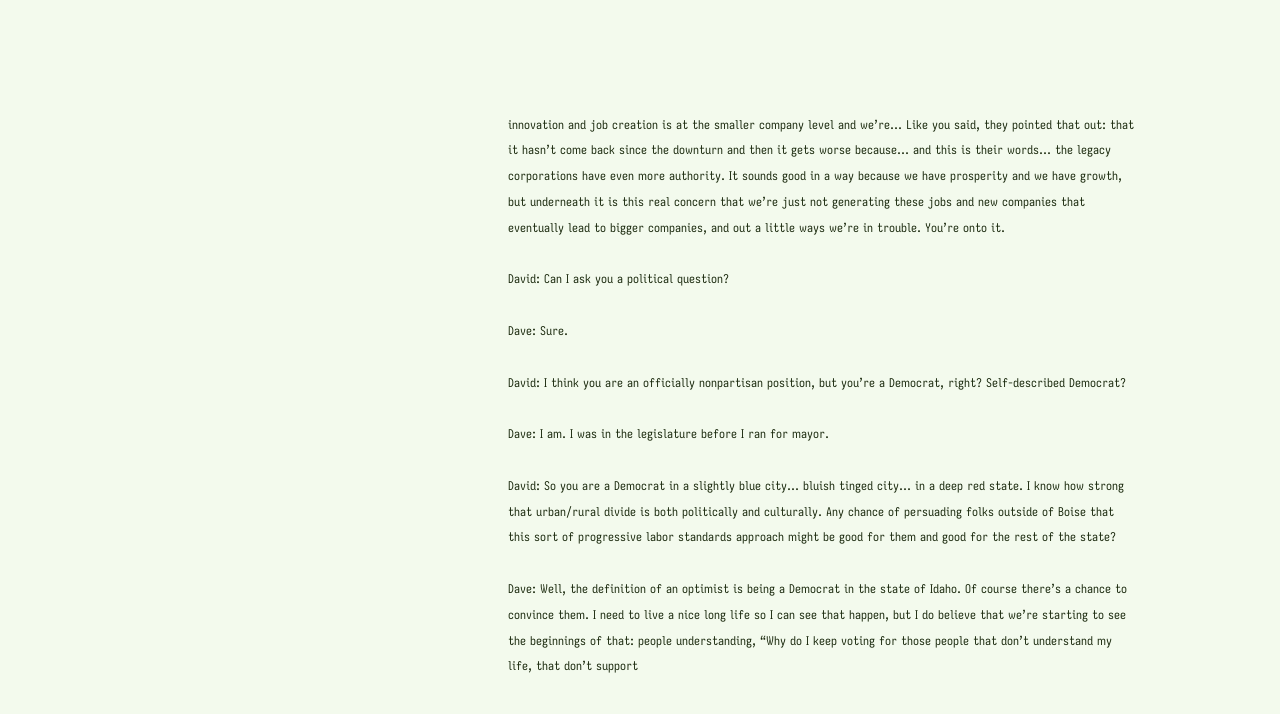innovation and job creation is at the smaller company level and we’re… Like you said, they pointed that out: that it hasn’t come back since the downturn and then it gets worse because… and this is their words… the legacy corporations have even more authority. It sounds good in a way because we have prosperity and we have growth, but underneath it is this real concern that we’re just not generating these jobs and new companies that eventually lead to bigger companies, and out a little ways we’re in trouble. You’re onto it.

David: Can I ask you a political question?

Dave: Sure.

David: I think you are an officially nonpartisan position, but you’re a Democrat, right? Self-described Democrat?

Dave: I am. I was in the legislature before I ran for mayor.

David: So you are a Democrat in a slightly blue city… bluish tinged city… in a deep red state. I know how strong that urban/rural divide is both politically and culturally. Any chance of persuading folks outside of Boise that this sort of progressive labor standards approach might be good for them and good for the rest of the state?

Dave: Well, the definition of an optimist is being a Democrat in the state of Idaho. Of course there’s a chance to convince them. I need to live a nice long life so I can see that happen, but I do believe that we’re starting to see the beginnings of that: people understanding, “Why do I keep voting for those people that don’t understand my life, that don’t support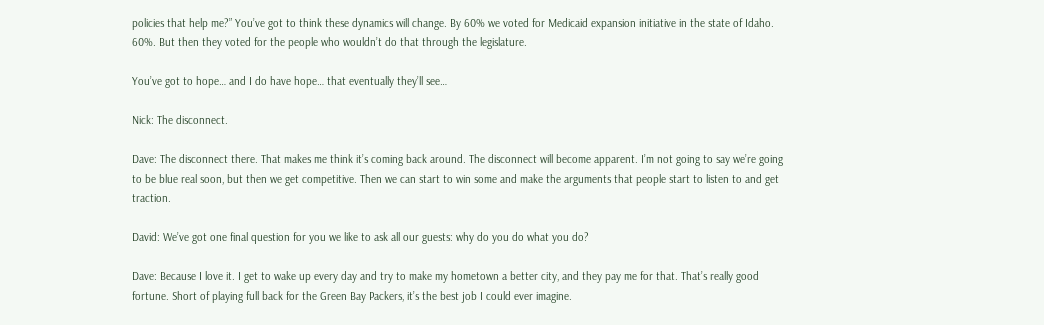policies that help me?” You’ve got to think these dynamics will change. By 60% we voted for Medicaid expansion initiative in the state of Idaho. 60%. But then they voted for the people who wouldn’t do that through the legislature.

You’ve got to hope… and I do have hope… that eventually they’ll see…

Nick: The disconnect.

Dave: The disconnect there. That makes me think it’s coming back around. The disconnect will become apparent. I’m not going to say we’re going to be blue real soon, but then we get competitive. Then we can start to win some and make the arguments that people start to listen to and get traction.

David: We’ve got one final question for you we like to ask all our guests: why do you do what you do?

Dave: Because I love it. I get to wake up every day and try to make my hometown a better city, and they pay me for that. That’s really good fortune. Short of playing full back for the Green Bay Packers, it’s the best job I could ever imagine.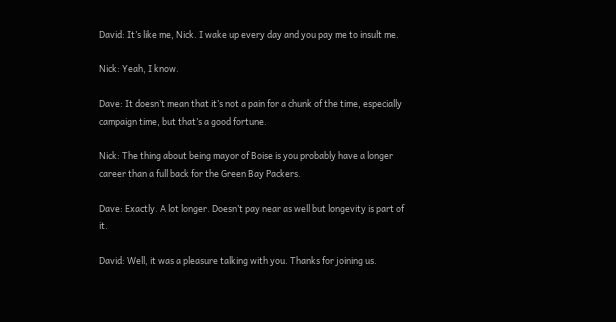David: It’s like me, Nick. I wake up every day and you pay me to insult me.

Nick: Yeah, I know.

Dave: It doesn’t mean that it’s not a pain for a chunk of the time, especially campaign time, but that’s a good fortune.

Nick: The thing about being mayor of Boise is you probably have a longer career than a full back for the Green Bay Packers.

Dave: Exactly. A lot longer. Doesn’t pay near as well but longevity is part of it.

David: Well, it was a pleasure talking with you. Thanks for joining us.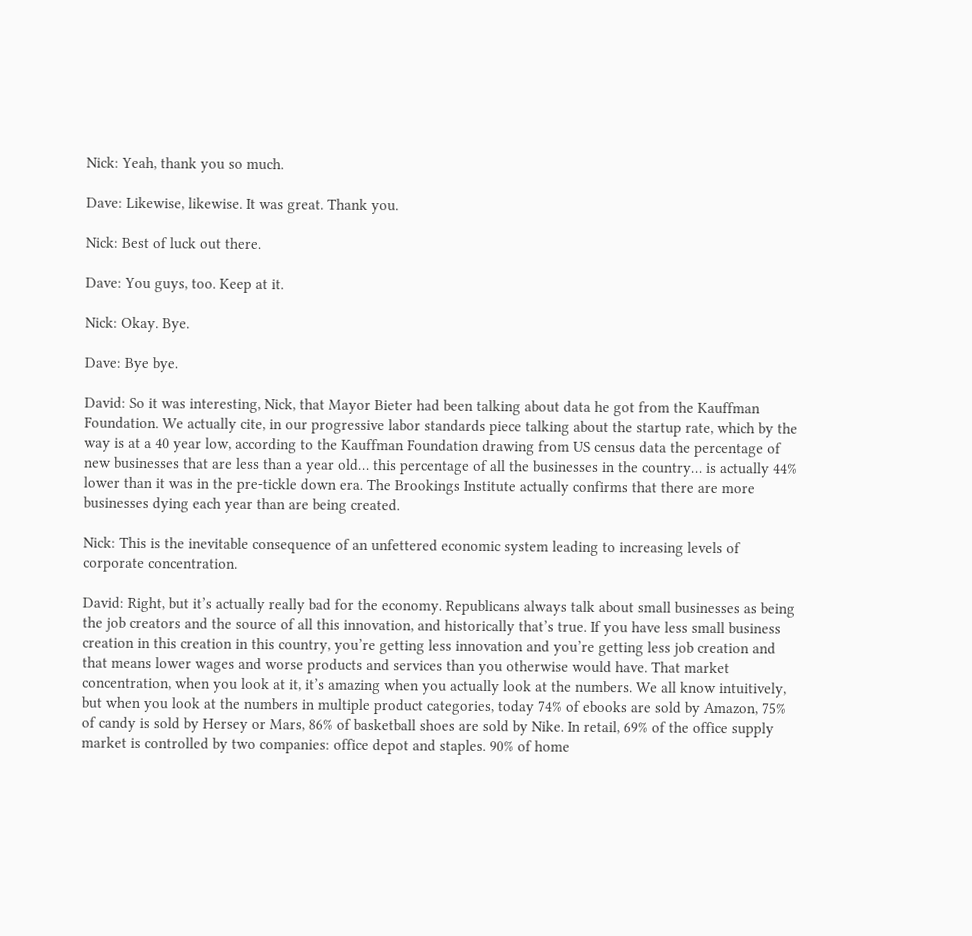Nick: Yeah, thank you so much.

Dave: Likewise, likewise. It was great. Thank you.

Nick: Best of luck out there.

Dave: You guys, too. Keep at it.

Nick: Okay. Bye.

Dave: Bye bye.

David: So it was interesting, Nick, that Mayor Bieter had been talking about data he got from the Kauffman Foundation. We actually cite, in our progressive labor standards piece talking about the startup rate, which by the way is at a 40 year low, according to the Kauffman Foundation drawing from US census data the percentage of new businesses that are less than a year old… this percentage of all the businesses in the country… is actually 44% lower than it was in the pre-tickle down era. The Brookings Institute actually confirms that there are more businesses dying each year than are being created.

Nick: This is the inevitable consequence of an unfettered economic system leading to increasing levels of corporate concentration.

David: Right, but it’s actually really bad for the economy. Republicans always talk about small businesses as being the job creators and the source of all this innovation, and historically that’s true. If you have less small business creation in this creation in this country, you’re getting less innovation and you’re getting less job creation and that means lower wages and worse products and services than you otherwise would have. That market concentration, when you look at it, it’s amazing when you actually look at the numbers. We all know intuitively, but when you look at the numbers in multiple product categories, today 74% of ebooks are sold by Amazon, 75% of candy is sold by Hersey or Mars, 86% of basketball shoes are sold by Nike. In retail, 69% of the office supply market is controlled by two companies: office depot and staples. 90% of home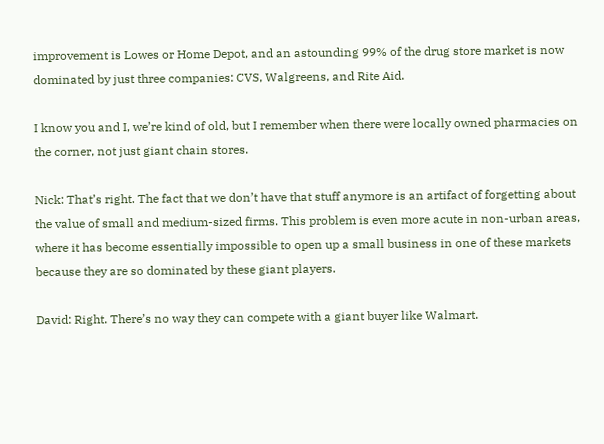improvement is Lowes or Home Depot, and an astounding 99% of the drug store market is now dominated by just three companies: CVS, Walgreens, and Rite Aid.

I know you and I, we’re kind of old, but I remember when there were locally owned pharmacies on the corner, not just giant chain stores.

Nick: That’s right. The fact that we don’t have that stuff anymore is an artifact of forgetting about the value of small and medium-sized firms. This problem is even more acute in non-urban areas, where it has become essentially impossible to open up a small business in one of these markets because they are so dominated by these giant players.

David: Right. There’s no way they can compete with a giant buyer like Walmart.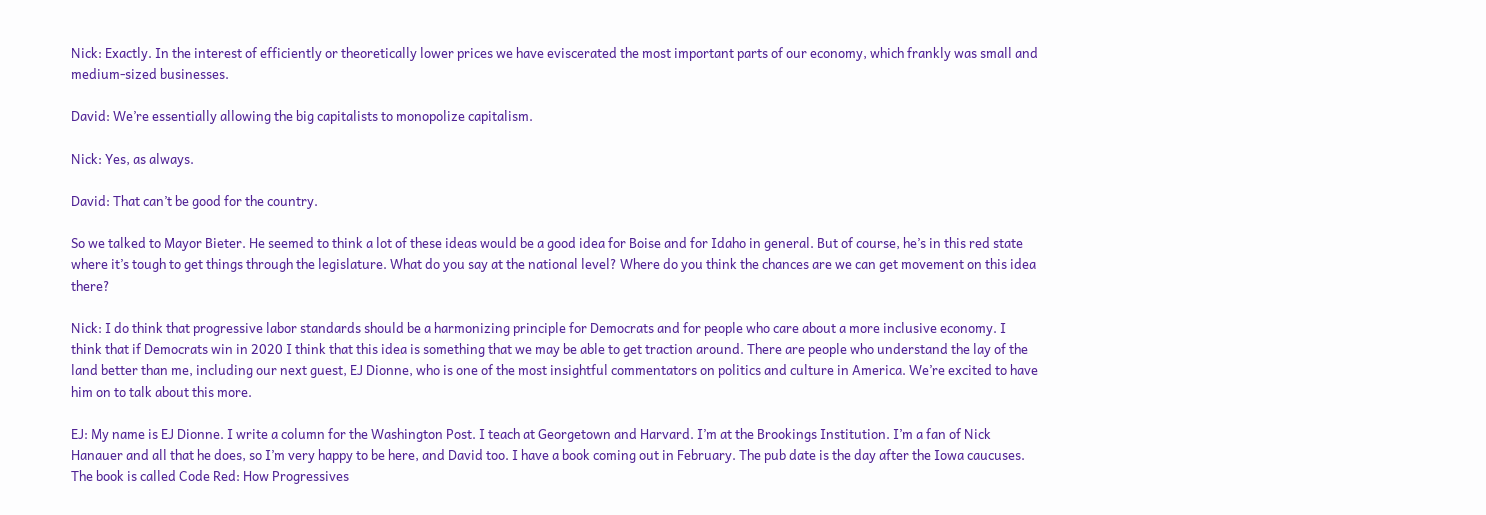Nick: Exactly. In the interest of efficiently or theoretically lower prices we have eviscerated the most important parts of our economy, which frankly was small and medium-sized businesses.

David: We’re essentially allowing the big capitalists to monopolize capitalism.

Nick: Yes, as always.

David: That can’t be good for the country.

So we talked to Mayor Bieter. He seemed to think a lot of these ideas would be a good idea for Boise and for Idaho in general. But of course, he’s in this red state where it’s tough to get things through the legislature. What do you say at the national level? Where do you think the chances are we can get movement on this idea there?

Nick: I do think that progressive labor standards should be a harmonizing principle for Democrats and for people who care about a more inclusive economy. I think that if Democrats win in 2020 I think that this idea is something that we may be able to get traction around. There are people who understand the lay of the land better than me, including our next guest, EJ Dionne, who is one of the most insightful commentators on politics and culture in America. We’re excited to have him on to talk about this more.

EJ: My name is EJ Dionne. I write a column for the Washington Post. I teach at Georgetown and Harvard. I’m at the Brookings Institution. I’m a fan of Nick Hanauer and all that he does, so I’m very happy to be here, and David too. I have a book coming out in February. The pub date is the day after the Iowa caucuses. The book is called Code Red: How Progressives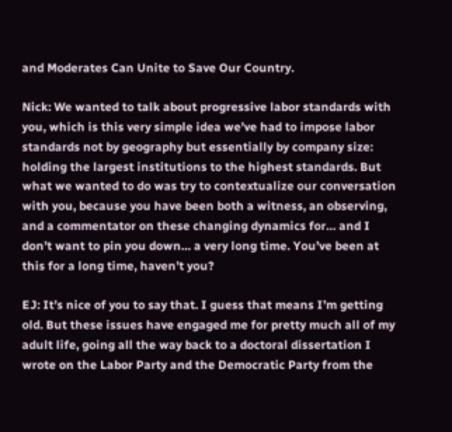and Moderates Can Unite to Save Our Country.

Nick: We wanted to talk about progressive labor standards with you, which is this very simple idea we’ve had to impose labor standards not by geography but essentially by company size: holding the largest institutions to the highest standards. But what we wanted to do was try to contextualize our conversation with you, because you have been both a witness, an observing, and a commentator on these changing dynamics for… and I don’t want to pin you down… a very long time. You’ve been at this for a long time, haven’t you?

EJ: It’s nice of you to say that. I guess that means I’m getting old. But these issues have engaged me for pretty much all of my adult life, going all the way back to a doctoral dissertation I wrote on the Labor Party and the Democratic Party from the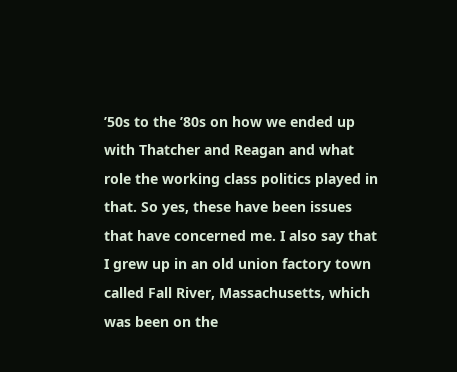’50s to the ’80s on how we ended up with Thatcher and Reagan and what role the working class politics played in that. So yes, these have been issues that have concerned me. I also say that I grew up in an old union factory town called Fall River, Massachusetts, which was been on the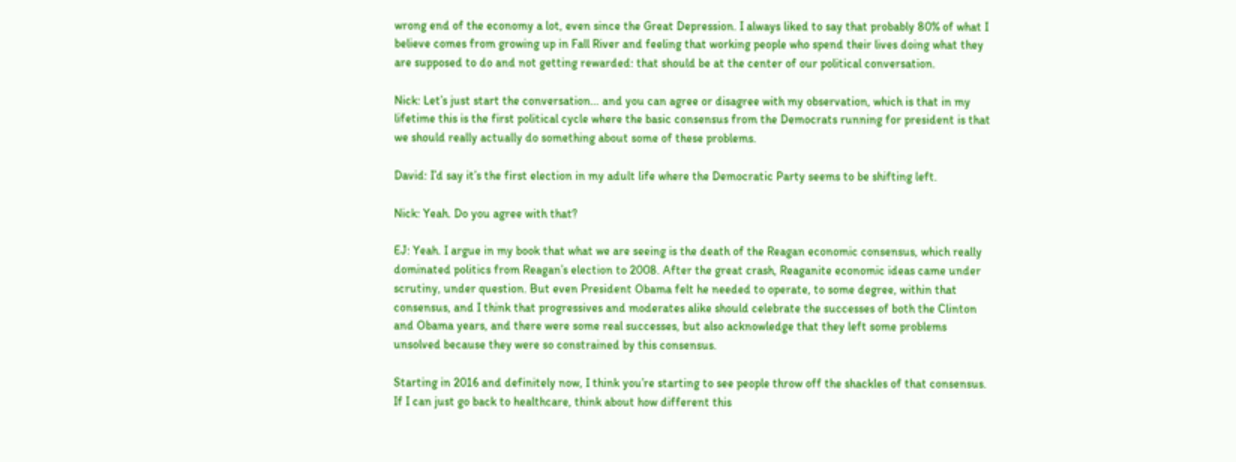wrong end of the economy a lot, even since the Great Depression. I always liked to say that probably 80% of what I believe comes from growing up in Fall River and feeling that working people who spend their lives doing what they are supposed to do and not getting rewarded: that should be at the center of our political conversation.

Nick: Let’s just start the conversation… and you can agree or disagree with my observation, which is that in my lifetime this is the first political cycle where the basic consensus from the Democrats running for president is that we should really actually do something about some of these problems.

David: I’d say it’s the first election in my adult life where the Democratic Party seems to be shifting left.

Nick: Yeah. Do you agree with that?

EJ: Yeah. I argue in my book that what we are seeing is the death of the Reagan economic consensus, which really dominated politics from Reagan’s election to 2008. After the great crash, Reaganite economic ideas came under scrutiny, under question. But even President Obama felt he needed to operate, to some degree, within that consensus, and I think that progressives and moderates alike should celebrate the successes of both the Clinton and Obama years, and there were some real successes, but also acknowledge that they left some problems unsolved because they were so constrained by this consensus.

Starting in 2016 and definitely now, I think you’re starting to see people throw off the shackles of that consensus. If I can just go back to healthcare, think about how different this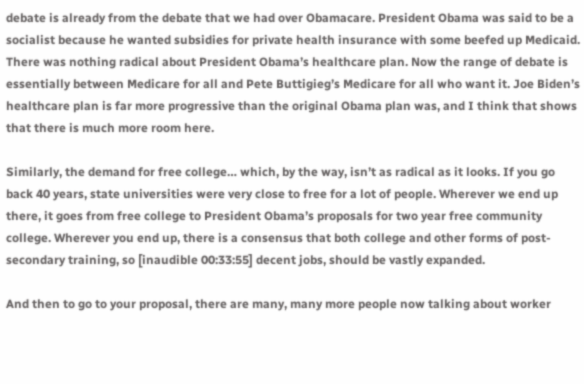debate is already from the debate that we had over Obamacare. President Obama was said to be a socialist because he wanted subsidies for private health insurance with some beefed up Medicaid. There was nothing radical about President Obama’s healthcare plan. Now the range of debate is essentially between Medicare for all and Pete Buttigieg’s Medicare for all who want it. Joe Biden’s healthcare plan is far more progressive than the original Obama plan was, and I think that shows that there is much more room here.

Similarly, the demand for free college… which, by the way, isn’t as radical as it looks. If you go back 40 years, state universities were very close to free for a lot of people. Wherever we end up there, it goes from free college to President Obama’s proposals for two year free community college. Wherever you end up, there is a consensus that both college and other forms of post-secondary training, so [inaudible 00:33:55] decent jobs, should be vastly expanded.

And then to go to your proposal, there are many, many more people now talking about worker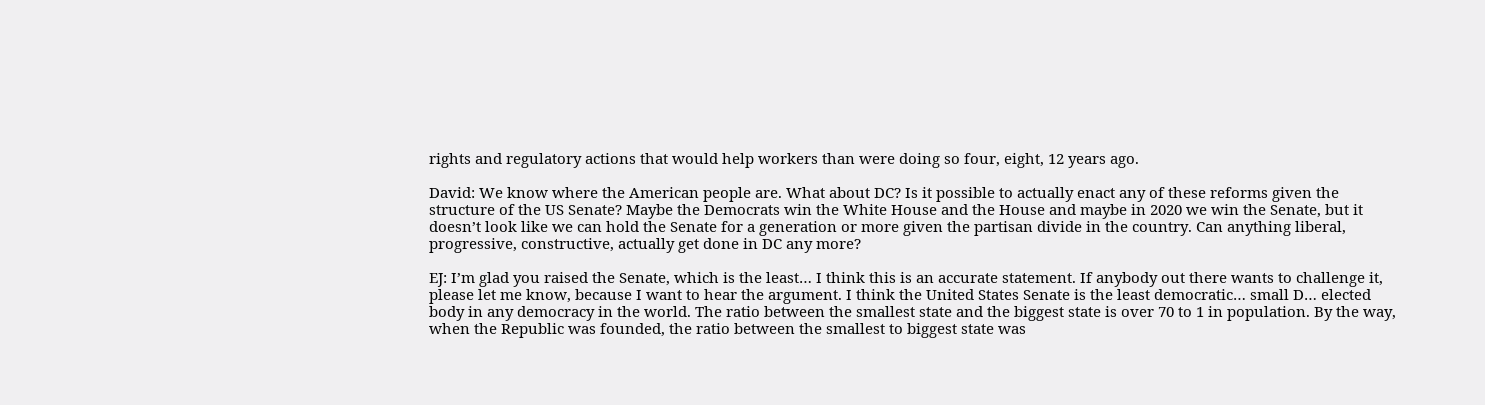rights and regulatory actions that would help workers than were doing so four, eight, 12 years ago.

David: We know where the American people are. What about DC? Is it possible to actually enact any of these reforms given the structure of the US Senate? Maybe the Democrats win the White House and the House and maybe in 2020 we win the Senate, but it doesn’t look like we can hold the Senate for a generation or more given the partisan divide in the country. Can anything liberal, progressive, constructive, actually get done in DC any more?

EJ: I’m glad you raised the Senate, which is the least… I think this is an accurate statement. If anybody out there wants to challenge it, please let me know, because I want to hear the argument. I think the United States Senate is the least democratic… small D… elected body in any democracy in the world. The ratio between the smallest state and the biggest state is over 70 to 1 in population. By the way, when the Republic was founded, the ratio between the smallest to biggest state was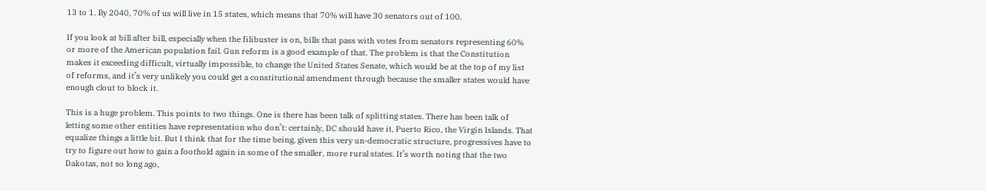13 to 1. By 2040, 70% of us will live in 15 states, which means that 70% will have 30 senators out of 100.

If you look at bill after bill, especially when the filibuster is on, bills that pass with votes from senators representing 60% or more of the American population fail. Gun reform is a good example of that. The problem is that the Constitution makes it exceeding difficult, virtually impossible, to change the United States Senate, which would be at the top of my list of reforms, and it’s very unlikely you could get a constitutional amendment through because the smaller states would have enough clout to block it.

This is a huge problem. This points to two things. One is there has been talk of splitting states. There has been talk of letting some other entities have representation who don’t: certainly, DC should have it, Puerto Rico, the Virgin Islands. That equalize things a little bit. But I think that for the time being, given this very un-democratic structure, progressives have to try to figure out how to gain a foothold again in some of the smaller, more rural states. It’s worth noting that the two Dakotas, not so long ago,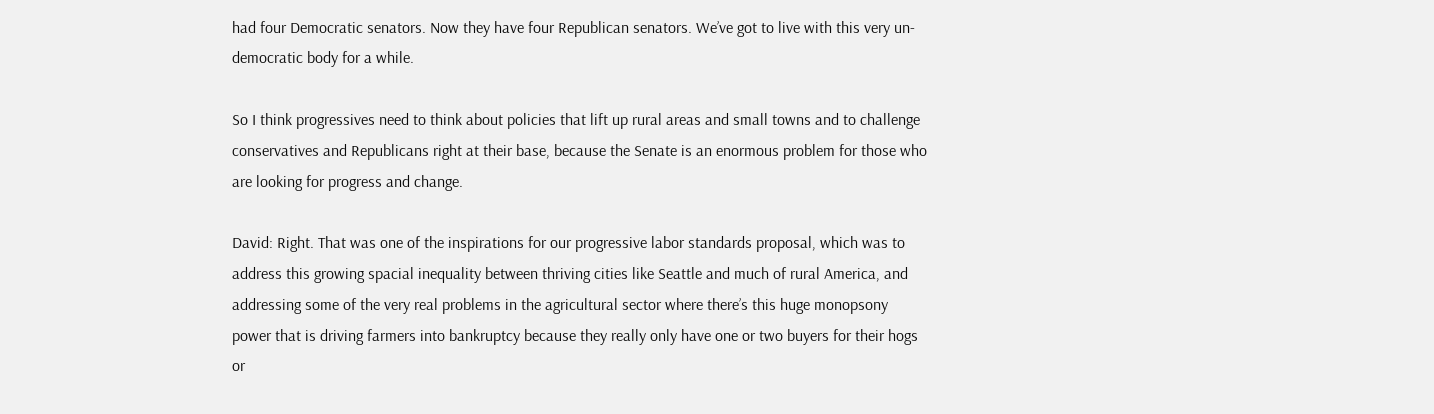had four Democratic senators. Now they have four Republican senators. We’ve got to live with this very un-democratic body for a while.

So I think progressives need to think about policies that lift up rural areas and small towns and to challenge conservatives and Republicans right at their base, because the Senate is an enormous problem for those who are looking for progress and change.

David: Right. That was one of the inspirations for our progressive labor standards proposal, which was to address this growing spacial inequality between thriving cities like Seattle and much of rural America, and addressing some of the very real problems in the agricultural sector where there’s this huge monopsony power that is driving farmers into bankruptcy because they really only have one or two buyers for their hogs or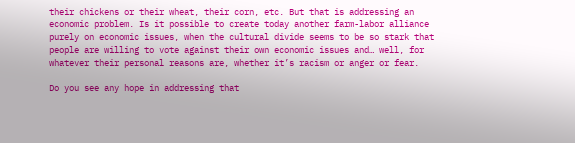their chickens or their wheat, their corn, etc. But that is addressing an economic problem. Is it possible to create today another farm-labor alliance purely on economic issues, when the cultural divide seems to be so stark that people are willing to vote against their own economic issues and… well, for whatever their personal reasons are, whether it’s racism or anger or fear.

Do you see any hope in addressing that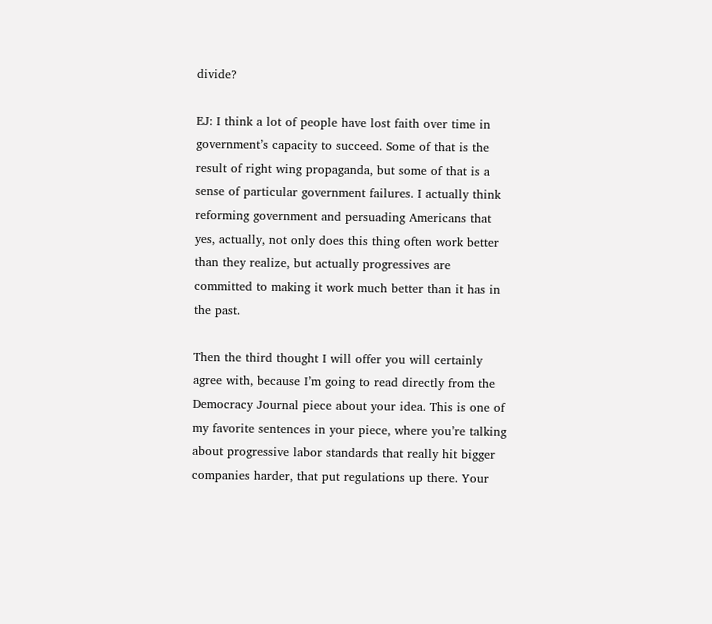divide?

EJ: I think a lot of people have lost faith over time in government’s capacity to succeed. Some of that is the result of right wing propaganda, but some of that is a sense of particular government failures. I actually think reforming government and persuading Americans that yes, actually, not only does this thing often work better than they realize, but actually progressives are committed to making it work much better than it has in the past.

Then the third thought I will offer you will certainly agree with, because I’m going to read directly from the Democracy Journal piece about your idea. This is one of my favorite sentences in your piece, where you’re talking about progressive labor standards that really hit bigger companies harder, that put regulations up there. Your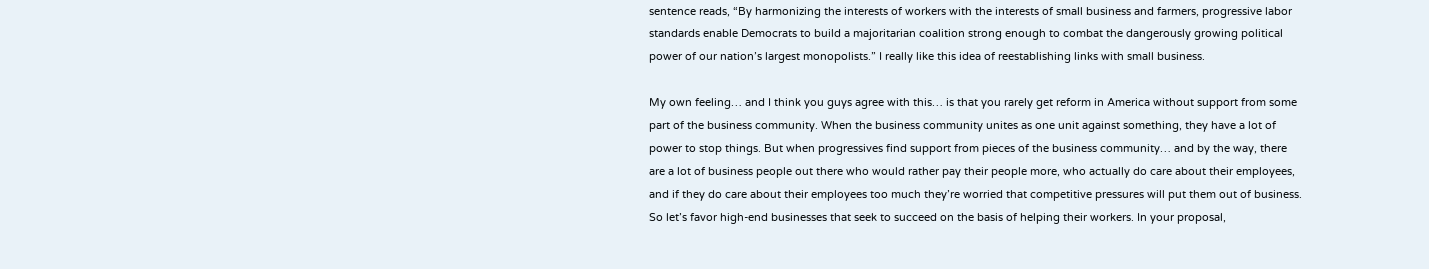sentence reads, “By harmonizing the interests of workers with the interests of small business and farmers, progressive labor standards enable Democrats to build a majoritarian coalition strong enough to combat the dangerously growing political power of our nation’s largest monopolists.” I really like this idea of reestablishing links with small business.

My own feeling… and I think you guys agree with this… is that you rarely get reform in America without support from some part of the business community. When the business community unites as one unit against something, they have a lot of power to stop things. But when progressives find support from pieces of the business community… and by the way, there are a lot of business people out there who would rather pay their people more, who actually do care about their employees, and if they do care about their employees too much they’re worried that competitive pressures will put them out of business. So let’s favor high-end businesses that seek to succeed on the basis of helping their workers. In your proposal,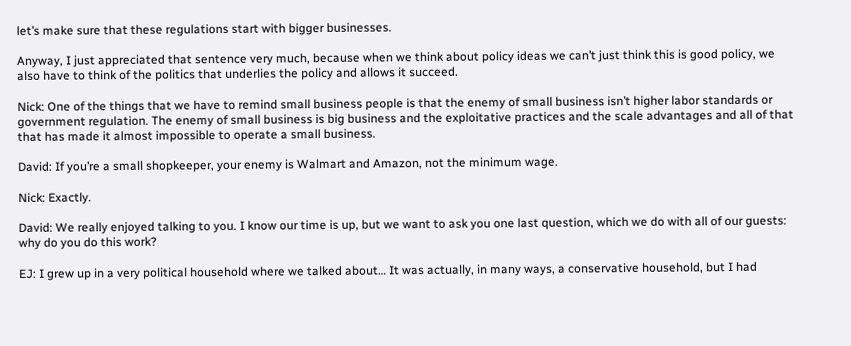let’s make sure that these regulations start with bigger businesses.

Anyway, I just appreciated that sentence very much, because when we think about policy ideas we can’t just think this is good policy, we also have to think of the politics that underlies the policy and allows it succeed.

Nick: One of the things that we have to remind small business people is that the enemy of small business isn’t higher labor standards or government regulation. The enemy of small business is big business and the exploitative practices and the scale advantages and all of that that has made it almost impossible to operate a small business.

David: If you’re a small shopkeeper, your enemy is Walmart and Amazon, not the minimum wage.

Nick: Exactly.

David: We really enjoyed talking to you. I know our time is up, but we want to ask you one last question, which we do with all of our guests: why do you do this work?

EJ: I grew up in a very political household where we talked about… It was actually, in many ways, a conservative household, but I had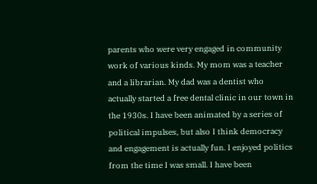parents who were very engaged in community work of various kinds. My mom was a teacher and a librarian. My dad was a dentist who actually started a free dental clinic in our town in the 1930s. I have been animated by a series of political impulses, but also I think democracy and engagement is actually fun. I enjoyed politics from the time I was small. I have been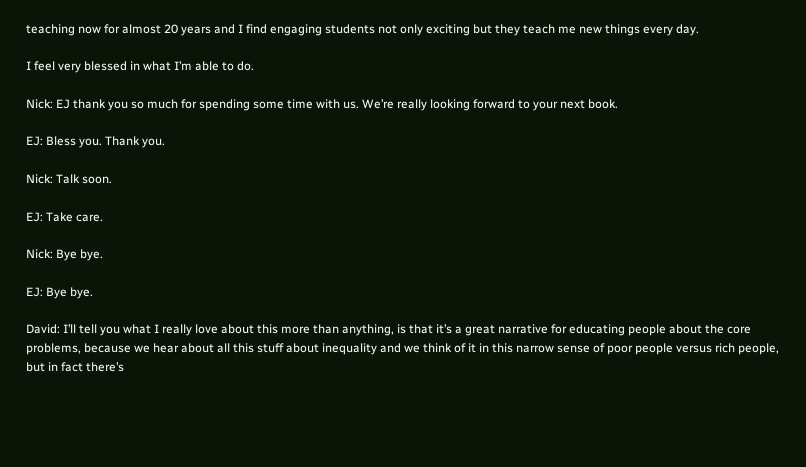teaching now for almost 20 years and I find engaging students not only exciting but they teach me new things every day.

I feel very blessed in what I’m able to do.

Nick: EJ thank you so much for spending some time with us. We’re really looking forward to your next book.

EJ: Bless you. Thank you.

Nick: Talk soon.

EJ: Take care.

Nick: Bye bye.

EJ: Bye bye.

David: I’ll tell you what I really love about this more than anything, is that it’s a great narrative for educating people about the core problems, because we hear about all this stuff about inequality and we think of it in this narrow sense of poor people versus rich people, but in fact there’s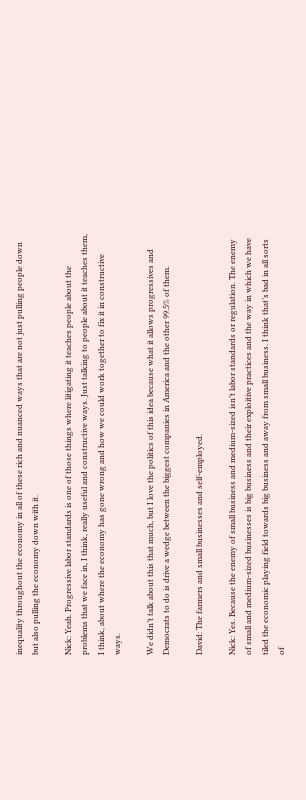inequality throughout the economy in all of these rich and nuanced ways that are not just pulling people down but also pulling the economy down with it.

Nick: Yeah. Progressive labor standards is one of those things where litigating it teaches people about the problems that we face in, I think, really useful and constructive ways. Just talking to people about it teaches them, I think, about where the economy has gone wrong and how we could work together to fix it in constructive ways.

We didn’t talk about this that much, but I love the politics of this idea because what it allows progressives and Democrats to do is drive a wedge between the biggest companies in America and the other 99.5% of them.

David: The farmers and small businesses and self-employed.

Nick: Yes. Because the enemy of small business and medium-sized isn’t labor standards or regulation. The enemy of small and medium-sized businesses is big business and their exploitive practices and the way in which we have tiled the economic playing field towards big business and away from small business. I think that’s bad in all sorts of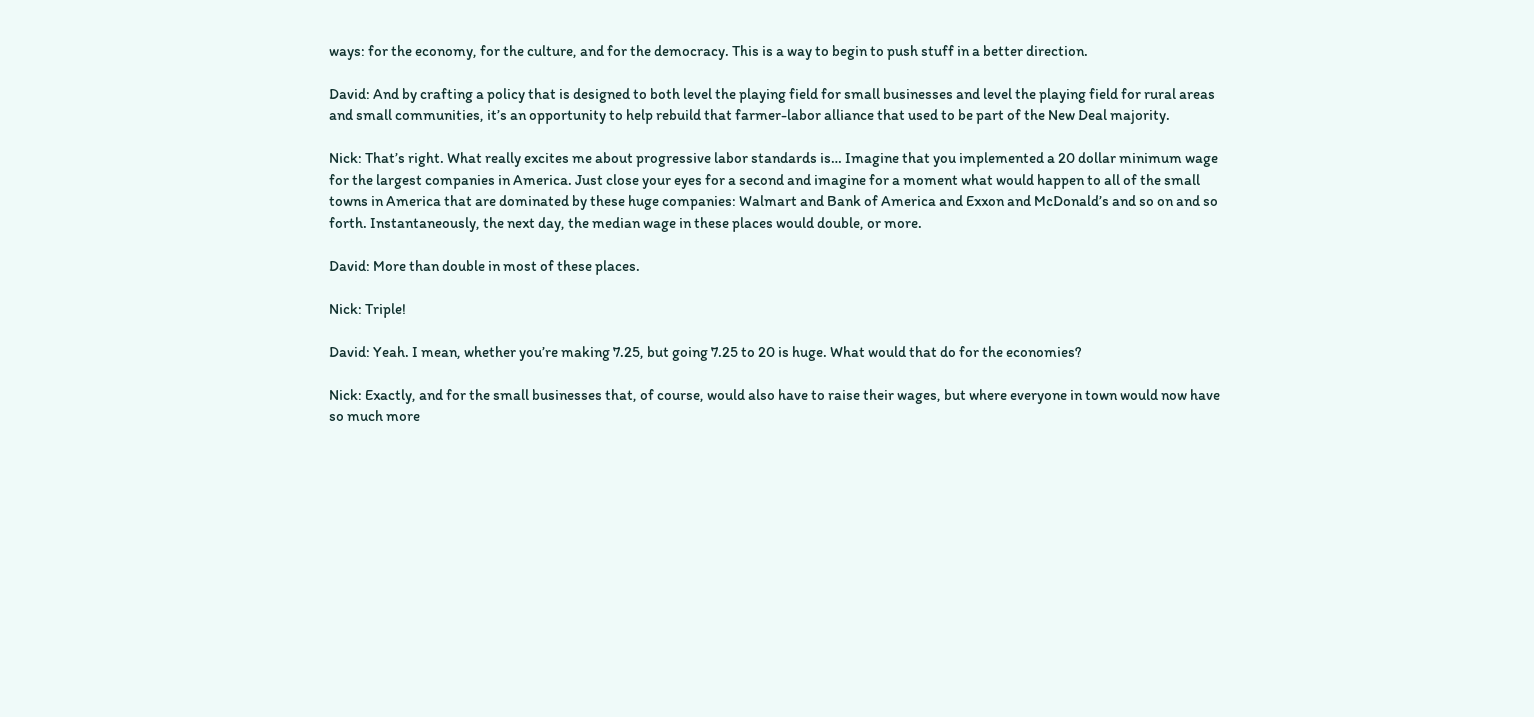ways: for the economy, for the culture, and for the democracy. This is a way to begin to push stuff in a better direction.

David: And by crafting a policy that is designed to both level the playing field for small businesses and level the playing field for rural areas and small communities, it’s an opportunity to help rebuild that farmer-labor alliance that used to be part of the New Deal majority.

Nick: That’s right. What really excites me about progressive labor standards is… Imagine that you implemented a 20 dollar minimum wage for the largest companies in America. Just close your eyes for a second and imagine for a moment what would happen to all of the small towns in America that are dominated by these huge companies: Walmart and Bank of America and Exxon and McDonald’s and so on and so forth. Instantaneously, the next day, the median wage in these places would double, or more.

David: More than double in most of these places.

Nick: Triple!

David: Yeah. I mean, whether you’re making 7.25, but going 7.25 to 20 is huge. What would that do for the economies?

Nick: Exactly, and for the small businesses that, of course, would also have to raise their wages, but where everyone in town would now have so much more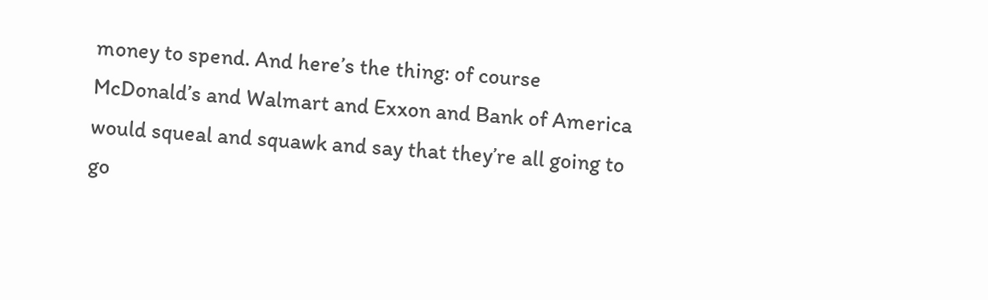money to spend. And here’s the thing: of course McDonald’s and Walmart and Exxon and Bank of America would squeal and squawk and say that they’re all going to go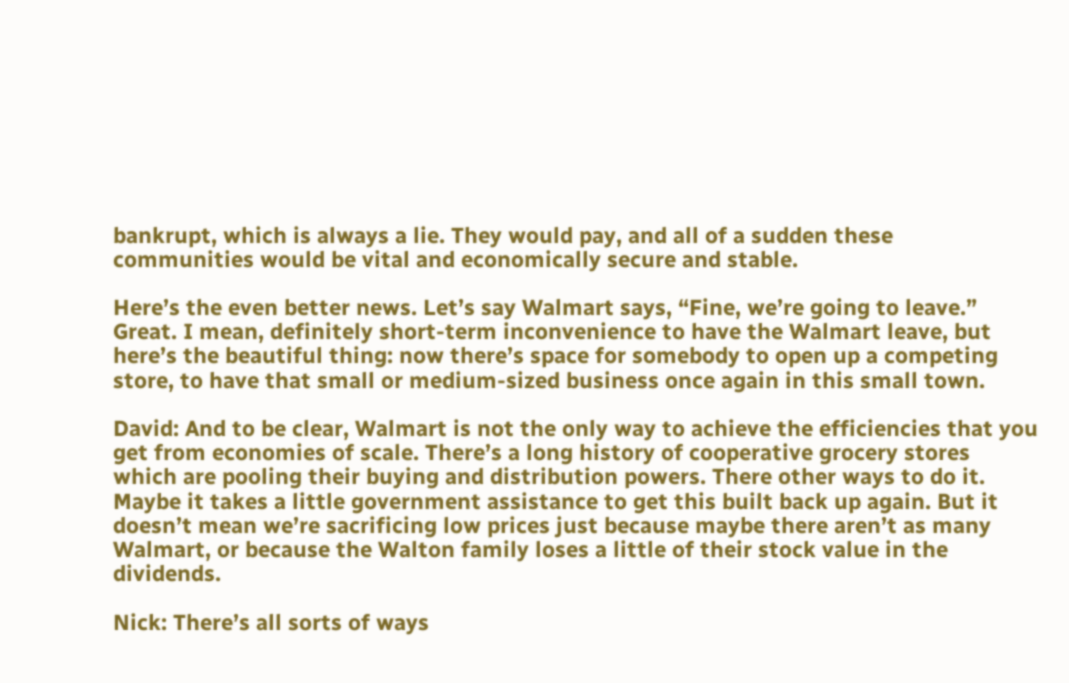bankrupt, which is always a lie. They would pay, and all of a sudden these communities would be vital and economically secure and stable.

Here’s the even better news. Let’s say Walmart says, “Fine, we’re going to leave.” Great. I mean, definitely short-term inconvenience to have the Walmart leave, but here’s the beautiful thing: now there’s space for somebody to open up a competing store, to have that small or medium-sized business once again in this small town.

David: And to be clear, Walmart is not the only way to achieve the efficiencies that you get from economies of scale. There’s a long history of cooperative grocery stores which are pooling their buying and distribution powers. There other ways to do it. Maybe it takes a little government assistance to get this built back up again. But it doesn’t mean we’re sacrificing low prices just because maybe there aren’t as many Walmart, or because the Walton family loses a little of their stock value in the dividends.

Nick: There’s all sorts of ways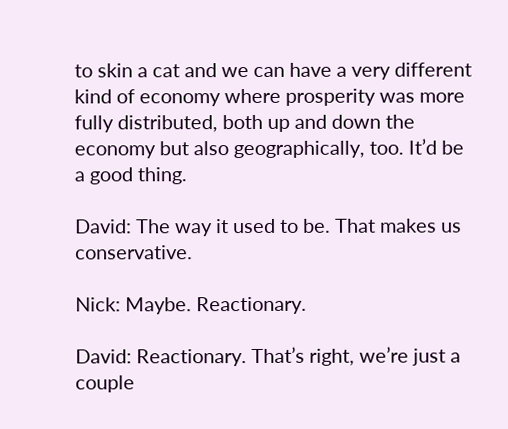to skin a cat and we can have a very different kind of economy where prosperity was more fully distributed, both up and down the economy but also geographically, too. It’d be a good thing.

David: The way it used to be. That makes us conservative.

Nick: Maybe. Reactionary.

David: Reactionary. That’s right, we’re just a couple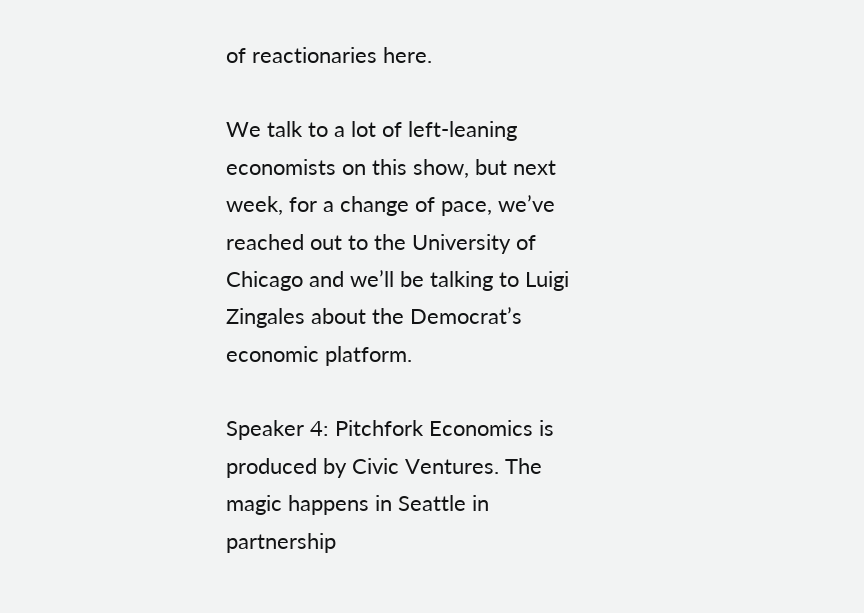of reactionaries here.

We talk to a lot of left-leaning economists on this show, but next week, for a change of pace, we’ve reached out to the University of Chicago and we’ll be talking to Luigi Zingales about the Democrat’s economic platform.

Speaker 4: Pitchfork Economics is produced by Civic Ventures. The magic happens in Seattle in partnership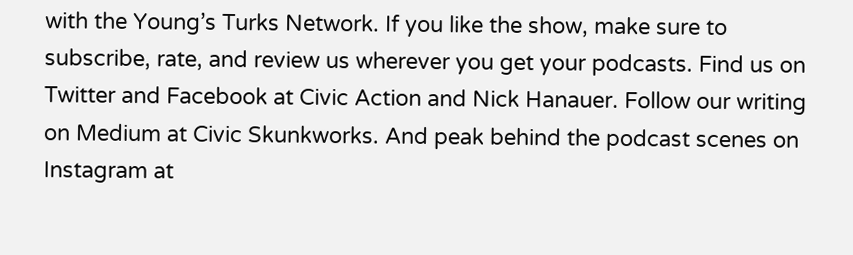with the Young’s Turks Network. If you like the show, make sure to subscribe, rate, and review us wherever you get your podcasts. Find us on Twitter and Facebook at Civic Action and Nick Hanauer. Follow our writing on Medium at Civic Skunkworks. And peak behind the podcast scenes on Instagram at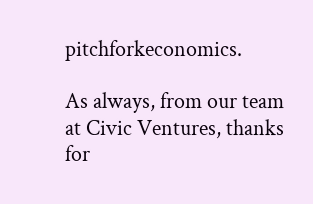pitchforkeconomics.

As always, from our team at Civic Ventures, thanks for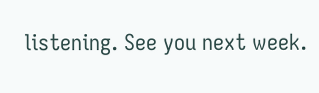listening. See you next week.